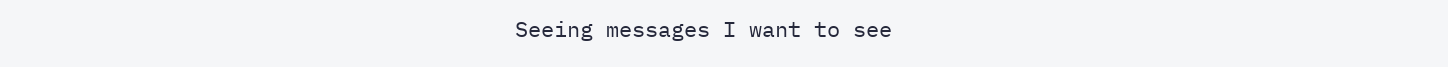Seeing messages I want to see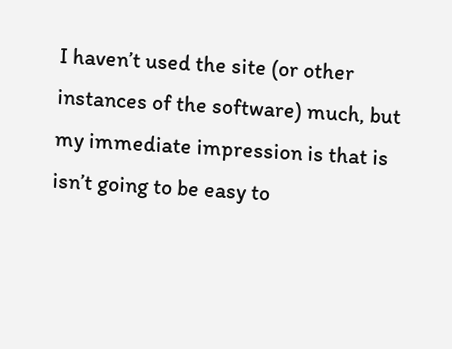I haven’t used the site (or other instances of the software) much, but my immediate impression is that is isn’t going to be easy to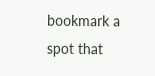bookmark a spot that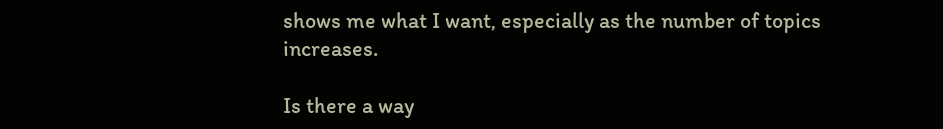shows me what I want, especially as the number of topics increases.

Is there a way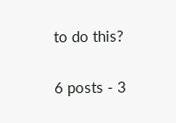to do this?

6 posts - 3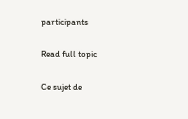participants

Read full topic

Ce sujet de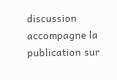discussion accompagne la publication sur